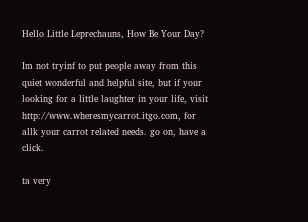Hello Little Leprechauns, How Be Your Day?

Im not tryinf to put people away from this quiet wonderful and helpful site, but if your looking for a little laughter in your life, visit http://www.wheresmycarrot.itgo.com, for allk your carrot related needs. go on, have a click.

ta very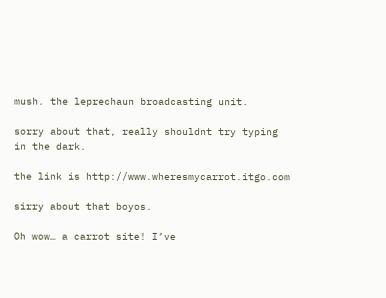mush. the leprechaun broadcasting unit.

sorry about that, really shouldnt try typing in the dark.

the link is http://www.wheresmycarrot.itgo.com

sirry about that boyos.

Oh wow… a carrot site! I’ve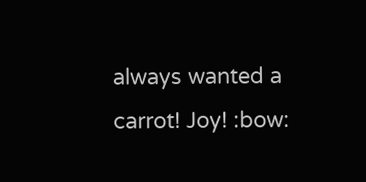always wanted a carrot! Joy! :bow: